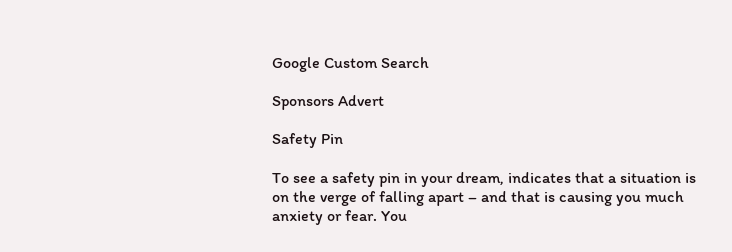Google Custom Search

Sponsors Advert

Safety Pin

To see a safety pin in your dream, indicates that a situation is on the verge of falling apart – and that is causing you much anxiety or fear. You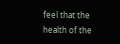feel that the health of the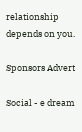relationship depends on you.

Sponsors Advert

Social - e dream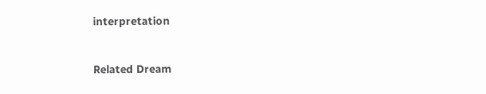interpretation


Related Dream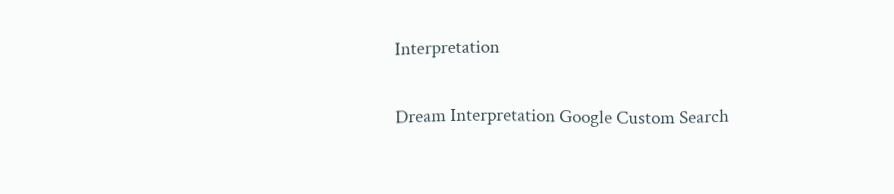Interpretation

Dream Interpretation Google Custom Search